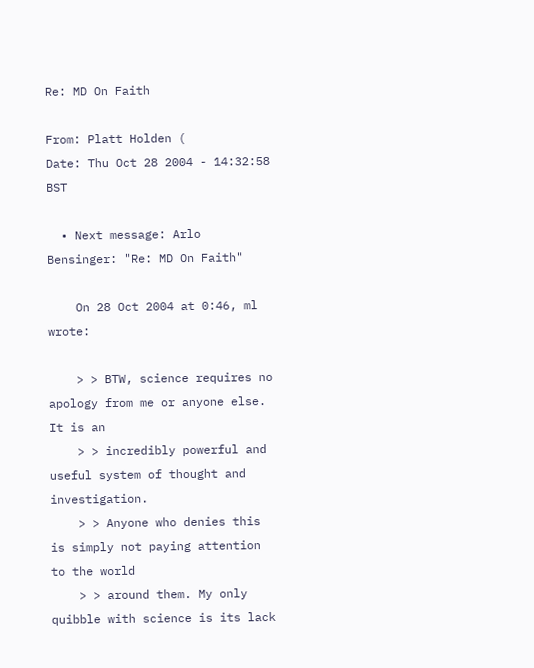Re: MD On Faith

From: Platt Holden (
Date: Thu Oct 28 2004 - 14:32:58 BST

  • Next message: Arlo Bensinger: "Re: MD On Faith"

    On 28 Oct 2004 at 0:46, ml wrote:

    > > BTW, science requires no apology from me or anyone else. It is an
    > > incredibly powerful and useful system of thought and investigation.
    > > Anyone who denies this is simply not paying attention to the world
    > > around them. My only quibble with science is its lack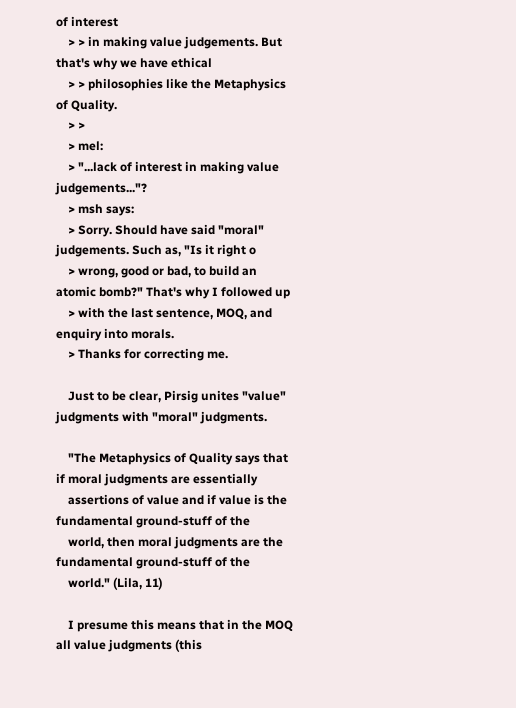of interest
    > > in making value judgements. But that's why we have ethical
    > > philosophies like the Metaphysics of Quality.
    > >
    > mel:
    > "...lack of interest in making value judgements..."?
    > msh says:
    > Sorry. Should have said "moral" judgements. Such as, "Is it right o
    > wrong, good or bad, to build an atomic bomb?" That's why I followed up
    > with the last sentence, MOQ, and enquiry into morals.
    > Thanks for correcting me.

    Just to be clear, Pirsig unites "value" judgments with "moral" judgments.

    "The Metaphysics of Quality says that if moral judgments are essentially
    assertions of value and if value is the fundamental ground-stuff of the
    world, then moral judgments are the fundamental ground-stuff of the
    world." (Lila, 11)

    I presume this means that in the MOQ all value judgments (this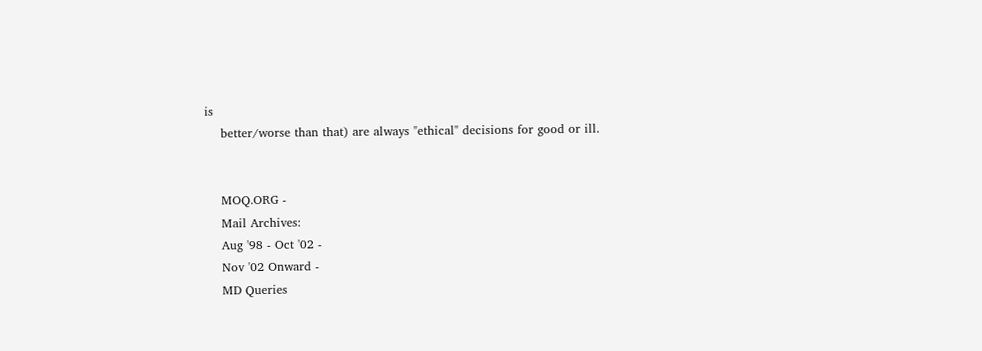is
    better/worse than that) are always "ethical" decisions for good or ill.


    MOQ.ORG -
    Mail Archives:
    Aug '98 - Oct '02 -
    Nov '02 Onward -
    MD Queries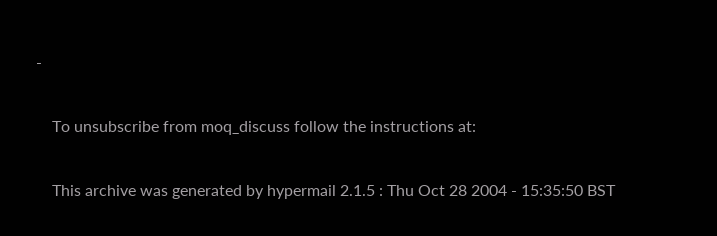-

    To unsubscribe from moq_discuss follow the instructions at:

    This archive was generated by hypermail 2.1.5 : Thu Oct 28 2004 - 15:35:50 BST